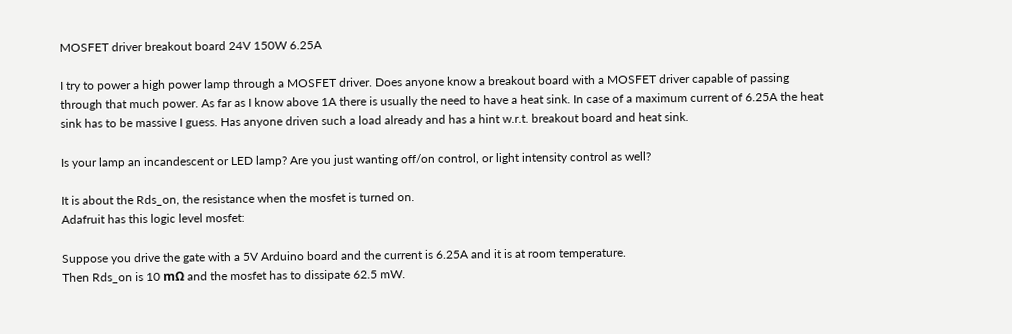MOSFET driver breakout board 24V 150W 6.25A

I try to power a high power lamp through a MOSFET driver. Does anyone know a breakout board with a MOSFET driver capable of passing through that much power. As far as I know above 1A there is usually the need to have a heat sink. In case of a maximum current of 6.25A the heat sink has to be massive I guess. Has anyone driven such a load already and has a hint w.r.t. breakout board and heat sink.

Is your lamp an incandescent or LED lamp? Are you just wanting off/on control, or light intensity control as well?

It is about the Rds_on, the resistance when the mosfet is turned on.
Adafruit has this logic level mosfet:

Suppose you drive the gate with a 5V Arduino board and the current is 6.25A and it is at room temperature.
Then Rds_on is 10 mΩ and the mosfet has to dissipate 62.5 mW.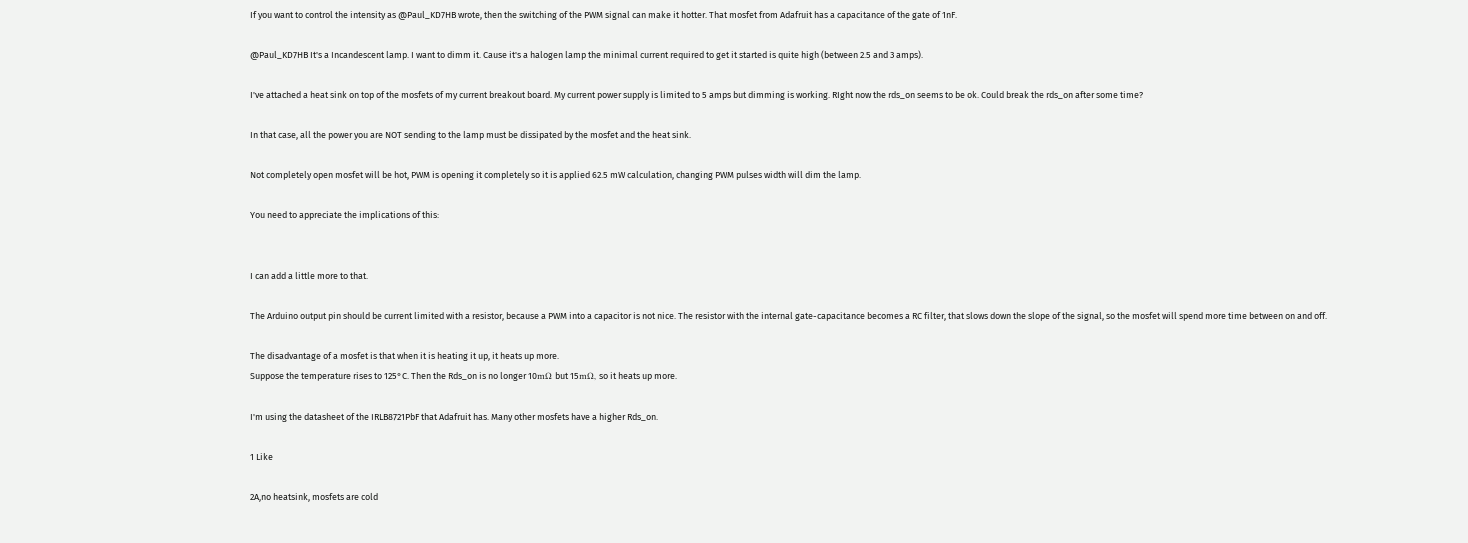If you want to control the intensity as @Paul_KD7HB wrote, then the switching of the PWM signal can make it hotter. That mosfet from Adafruit has a capacitance of the gate of 1nF.

@Paul_KD7HB It's a Incandescent lamp. I want to dimm it. Cause it's a halogen lamp the minimal current required to get it started is quite high (between 2.5 and 3 amps).

I've attached a heat sink on top of the mosfets of my current breakout board. My current power supply is limited to 5 amps but dimming is working. RIght now the rds_on seems to be ok. Could break the rds_on after some time?

In that case, all the power you are NOT sending to the lamp must be dissipated by the mosfet and the heat sink.

Not completely open mosfet will be hot, PWM is opening it completely so it is applied 62.5 mW calculation, changing PWM pulses width will dim the lamp.

You need to appreciate the implications of this:


I can add a little more to that.

The Arduino output pin should be current limited with a resistor, because a PWM into a capacitor is not nice. The resistor with the internal gate-capacitance becomes a RC filter, that slows down the slope of the signal, so the mosfet will spend more time between on and off.

The disadvantage of a mosfet is that when it is heating it up, it heats up more.
Suppose the temperature rises to 125°C. Then the Rds_on is no longer 10mΩ but 15mΩ, so it heats up more.

I'm using the datasheet of the IRLB8721PbF that Adafruit has. Many other mosfets have a higher Rds_on.

1 Like

2A,no heatsink, mosfets are cold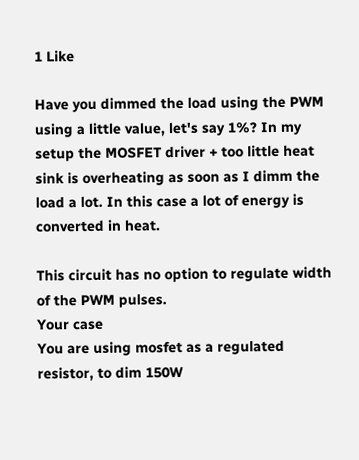1 Like

Have you dimmed the load using the PWM using a little value, let's say 1%? In my setup the MOSFET driver + too little heat sink is overheating as soon as I dimm the load a lot. In this case a lot of energy is converted in heat.

This circuit has no option to regulate width of the PWM pulses.
Your case
You are using mosfet as a regulated resistor, to dim 150W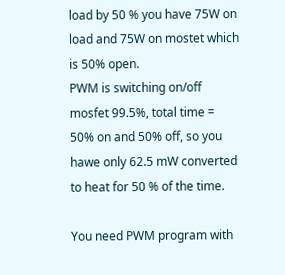load by 50 % you have 75W on load and 75W on mostet which is 50% open.
PWM is switching on/off mosfet 99.5%, total time = 50% on and 50% off, so you hawe only 62.5 mW converted to heat for 50 % of the time.

You need PWM program with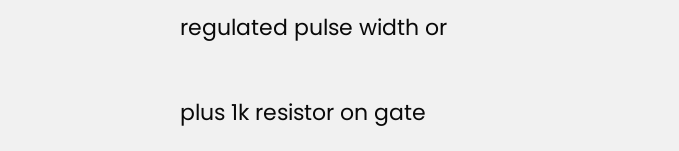regulated pulse width or

plus 1k resistor on gate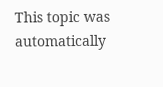This topic was automatically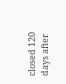closed 120 days after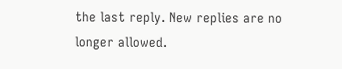the last reply. New replies are no longer allowed.